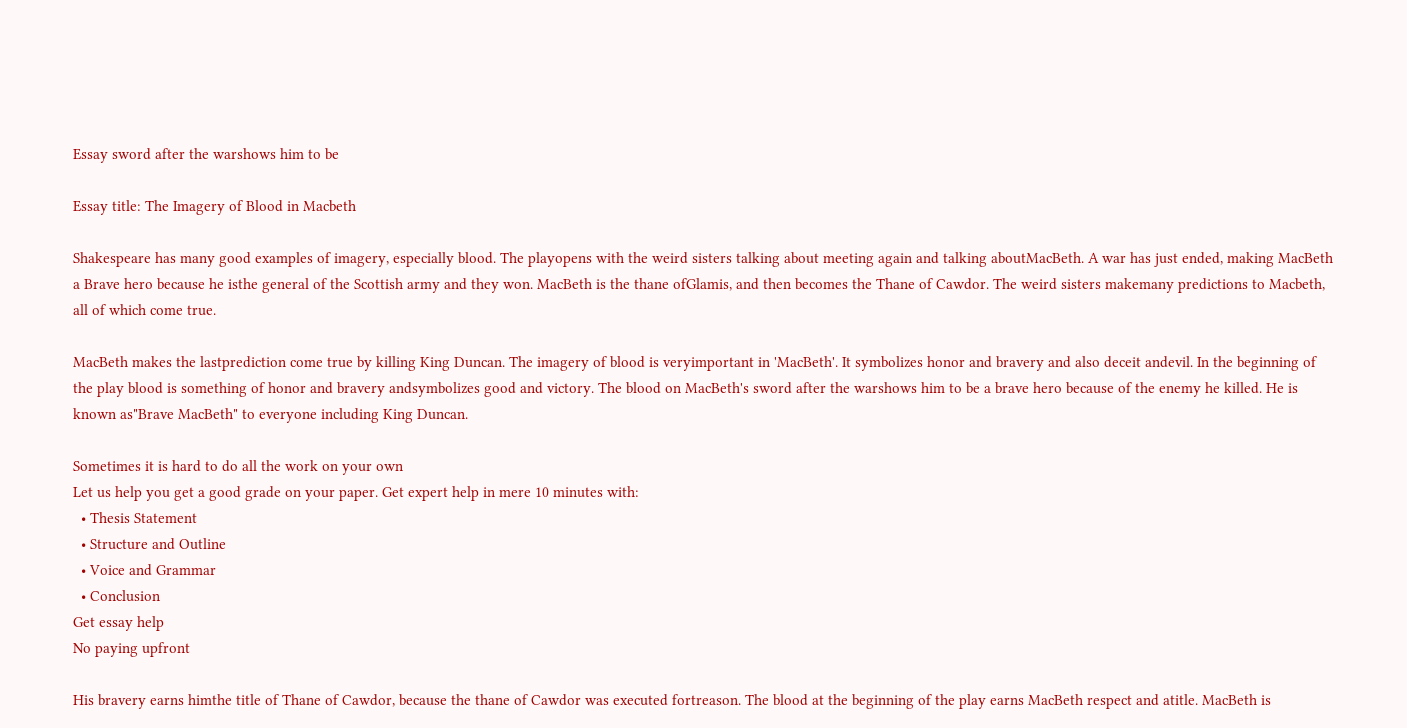Essay sword after the warshows him to be

Essay title: The Imagery of Blood in Macbeth

Shakespeare has many good examples of imagery, especially blood. The playopens with the weird sisters talking about meeting again and talking aboutMacBeth. A war has just ended, making MacBeth a Brave hero because he isthe general of the Scottish army and they won. MacBeth is the thane ofGlamis, and then becomes the Thane of Cawdor. The weird sisters makemany predictions to Macbeth, all of which come true.

MacBeth makes the lastprediction come true by killing King Duncan. The imagery of blood is veryimportant in 'MacBeth'. It symbolizes honor and bravery and also deceit andevil. In the beginning of the play blood is something of honor and bravery andsymbolizes good and victory. The blood on MacBeth's sword after the warshows him to be a brave hero because of the enemy he killed. He is known as"Brave MacBeth" to everyone including King Duncan.

Sometimes it is hard to do all the work on your own
Let us help you get a good grade on your paper. Get expert help in mere 10 minutes with:
  • Thesis Statement
  • Structure and Outline
  • Voice and Grammar
  • Conclusion
Get essay help
No paying upfront

His bravery earns himthe title of Thane of Cawdor, because the thane of Cawdor was executed fortreason. The blood at the beginning of the play earns MacBeth respect and atitle. MacBeth is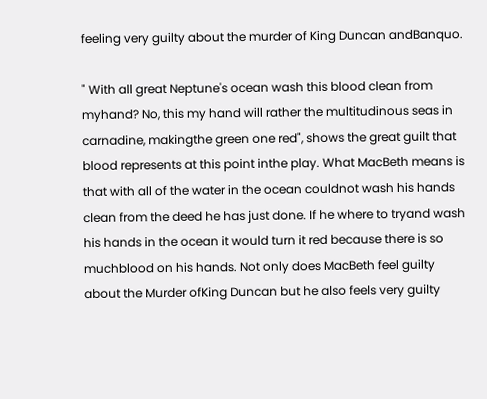feeling very guilty about the murder of King Duncan andBanquo.

" With all great Neptune's ocean wash this blood clean from myhand? No, this my hand will rather the multitudinous seas in carnadine, makingthe green one red", shows the great guilt that blood represents at this point inthe play. What MacBeth means is that with all of the water in the ocean couldnot wash his hands clean from the deed he has just done. If he where to tryand wash his hands in the ocean it would turn it red because there is so muchblood on his hands. Not only does MacBeth feel guilty about the Murder ofKing Duncan but he also feels very guilty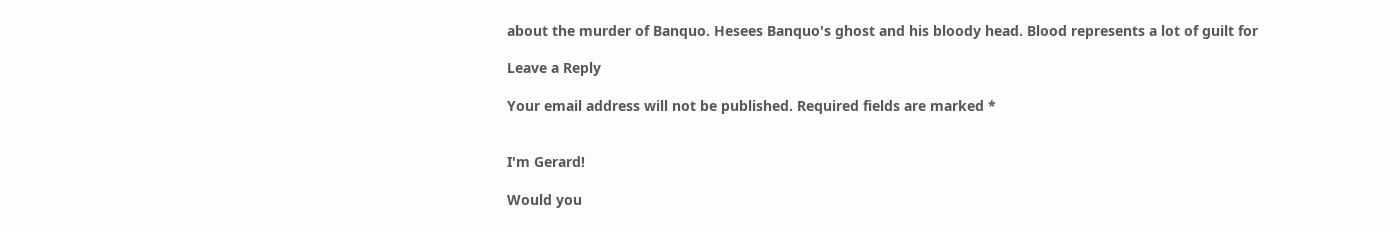about the murder of Banquo. Hesees Banquo's ghost and his bloody head. Blood represents a lot of guilt for

Leave a Reply

Your email address will not be published. Required fields are marked *


I'm Gerard!

Would you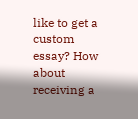like to get a custom essay? How about receiving a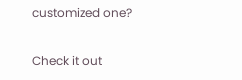customized one?

Check it out